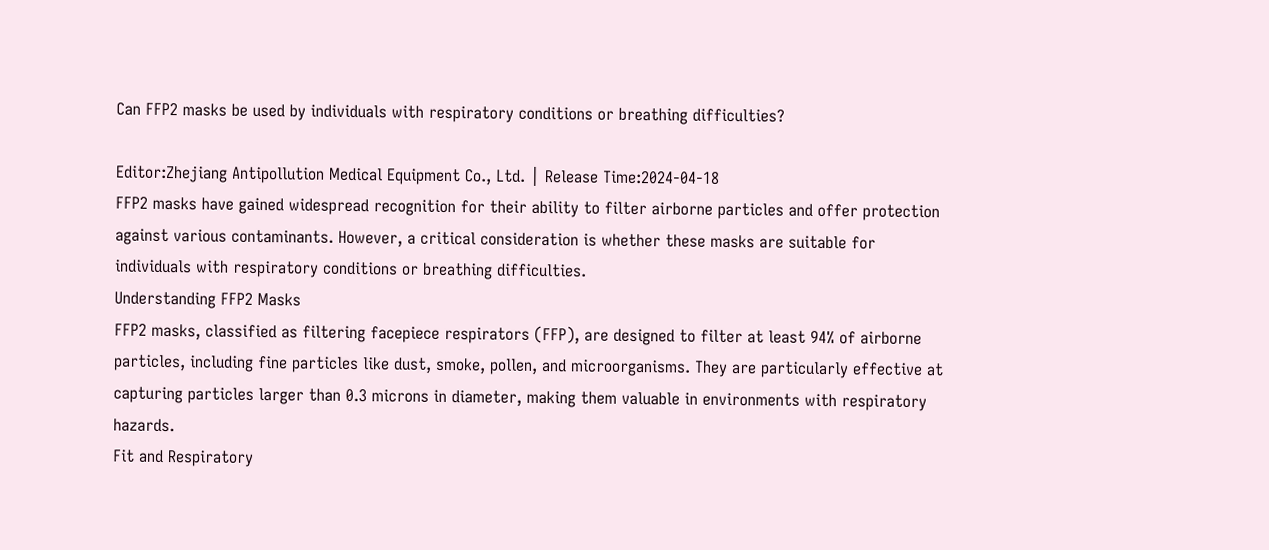Can FFP2 masks be used by individuals with respiratory conditions or breathing difficulties?

Editor:Zhejiang Antipollution Medical Equipment Co., Ltd. │ Release Time:2024-04-18
FFP2 masks have gained widespread recognition for their ability to filter airborne particles and offer protection against various contaminants. However, a critical consideration is whether these masks are suitable for individuals with respiratory conditions or breathing difficulties.
Understanding FFP2 Masks
FFP2 masks, classified as filtering facepiece respirators (FFP), are designed to filter at least 94% of airborne particles, including fine particles like dust, smoke, pollen, and microorganisms. They are particularly effective at capturing particles larger than 0.3 microns in diameter, making them valuable in environments with respiratory hazards.
Fit and Respiratory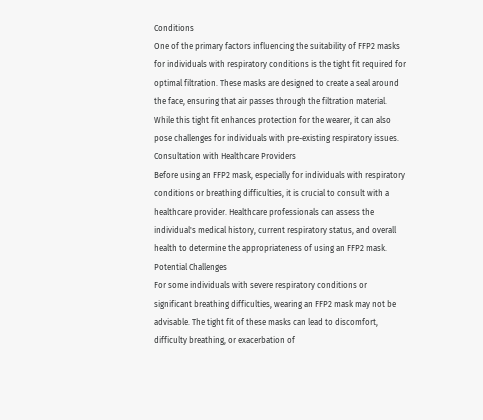Conditions
One of the primary factors influencing the suitability of FFP2 masks for individuals with respiratory conditions is the tight fit required for optimal filtration. These masks are designed to create a seal around the face, ensuring that air passes through the filtration material. While this tight fit enhances protection for the wearer, it can also pose challenges for individuals with pre-existing respiratory issues.
Consultation with Healthcare Providers
Before using an FFP2 mask, especially for individuals with respiratory conditions or breathing difficulties, it is crucial to consult with a healthcare provider. Healthcare professionals can assess the individual's medical history, current respiratory status, and overall health to determine the appropriateness of using an FFP2 mask.
Potential Challenges
For some individuals with severe respiratory conditions or significant breathing difficulties, wearing an FFP2 mask may not be advisable. The tight fit of these masks can lead to discomfort, difficulty breathing, or exacerbation of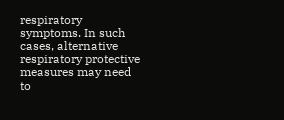respiratory symptoms. In such cases, alternative respiratory protective measures may need to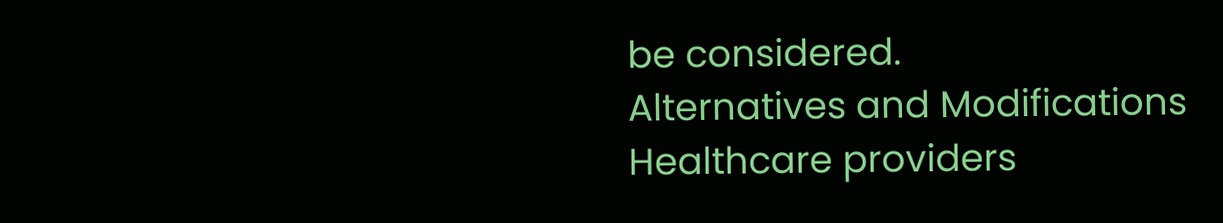be considered.
Alternatives and Modifications
Healthcare providers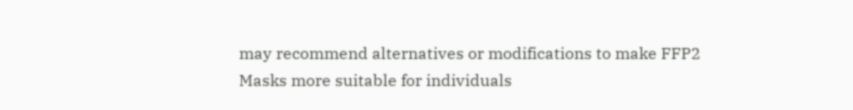may recommend alternatives or modifications to make FFP2 Masks more suitable for individuals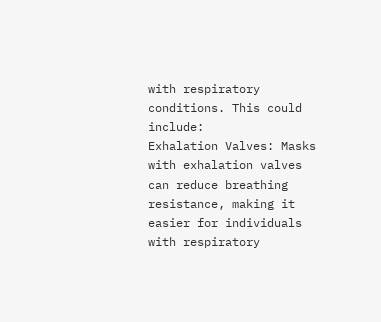with respiratory conditions. This could include:
Exhalation Valves: Masks with exhalation valves can reduce breathing resistance, making it easier for individuals with respiratory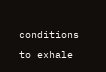conditions to exhale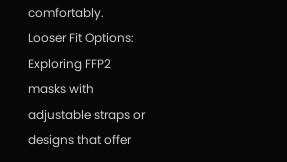comfortably.
Looser Fit Options: Exploring FFP2 masks with adjustable straps or designs that offer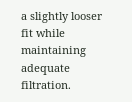a slightly looser fit while maintaining adequate filtration.